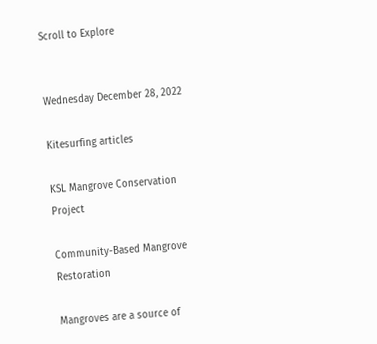Scroll to Explore


Wednesday December 28, 2022

Kitesurfing articles

KSL Mangrove Conservation Project

Community-Based Mangrove Restoration

Mangroves are a source of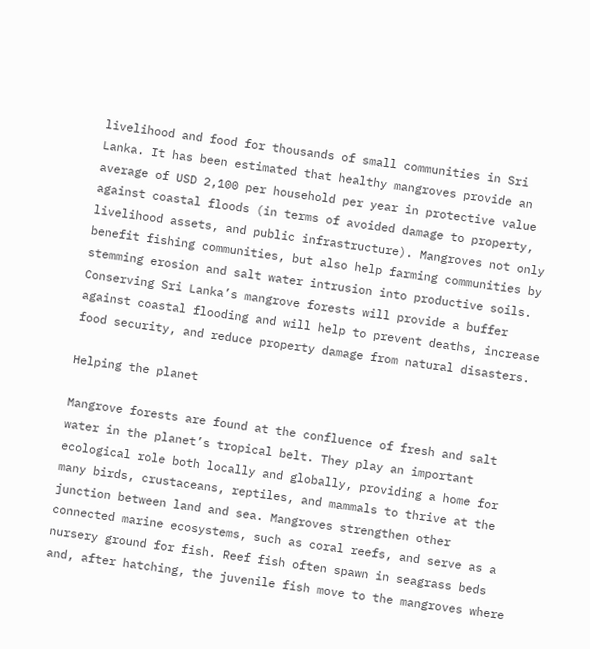livelihood and food for thousands of small communities in Sri Lanka. It has been estimated that healthy mangroves provide an average of USD 2,100 per household per year in protective value against coastal floods (in terms of avoided damage to property, livelihood assets, and public infrastructure). Mangroves not only benefit fishing communities, but also help farming communities by stemming erosion and salt water intrusion into productive soils. Conserving Sri Lanka’s mangrove forests will provide a buffer against coastal flooding and will help to prevent deaths, increase food security, and reduce property damage from natural disasters.

Helping the planet

Mangrove forests are found at the confluence of fresh and salt water in the planet’s tropical belt. They play an important ecological role both locally and globally, providing a home for many birds, crustaceans, reptiles, and mammals to thrive at the junction between land and sea. Mangroves strengthen other connected marine ecosystems, such as coral reefs, and serve as a nursery ground for fish. Reef fish often spawn in seagrass beds and, after hatching, the juvenile fish move to the mangroves where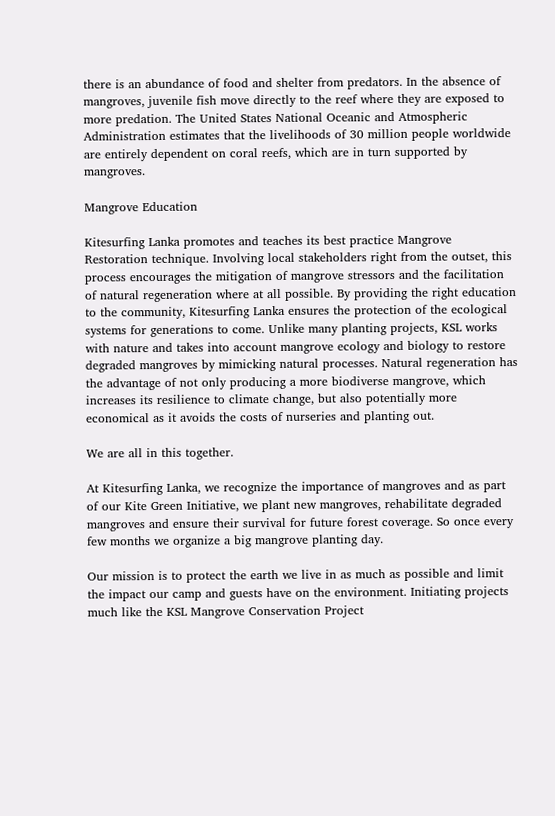there is an abundance of food and shelter from predators. In the absence of mangroves, juvenile fish move directly to the reef where they are exposed to more predation. The United States National Oceanic and Atmospheric Administration estimates that the livelihoods of 30 million people worldwide are entirely dependent on coral reefs, which are in turn supported by mangroves.

Mangrove Education

Kitesurfing Lanka promotes and teaches its best practice Mangrove Restoration technique. Involving local stakeholders right from the outset, this process encourages the mitigation of mangrove stressors and the facilitation of natural regeneration where at all possible. By providing the right education to the community, Kitesurfing Lanka ensures the protection of the ecological systems for generations to come. Unlike many planting projects, KSL works with nature and takes into account mangrove ecology and biology to restore degraded mangroves by mimicking natural processes. Natural regeneration has the advantage of not only producing a more biodiverse mangrove, which increases its resilience to climate change, but also potentially more economical as it avoids the costs of nurseries and planting out.

We are all in this together.

At Kitesurfing Lanka, we recognize the importance of mangroves and as part of our Kite Green Initiative, we plant new mangroves, rehabilitate degraded mangroves and ensure their survival for future forest coverage. So once every few months we organize a big mangrove planting day.

Our mission is to protect the earth we live in as much as possible and limit the impact our camp and guests have on the environment. Initiating projects much like the KSL Mangrove Conservation Project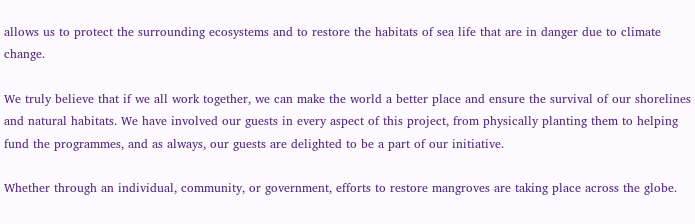allows us to protect the surrounding ecosystems and to restore the habitats of sea life that are in danger due to climate change.

We truly believe that if we all work together, we can make the world a better place and ensure the survival of our shorelines and natural habitats. We have involved our guests in every aspect of this project, from physically planting them to helping fund the programmes, and as always, our guests are delighted to be a part of our initiative.

Whether through an individual, community, or government, efforts to restore mangroves are taking place across the globe.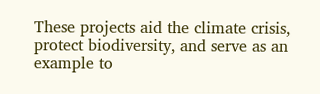These projects aid the climate crisis, protect biodiversity, and serve as an example to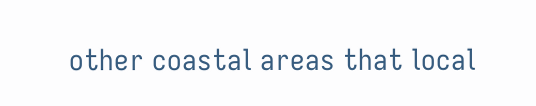other coastal areas that local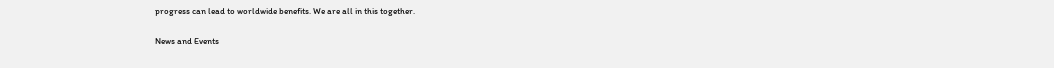progress can lead to worldwide benefits. We are all in this together.

News and Events